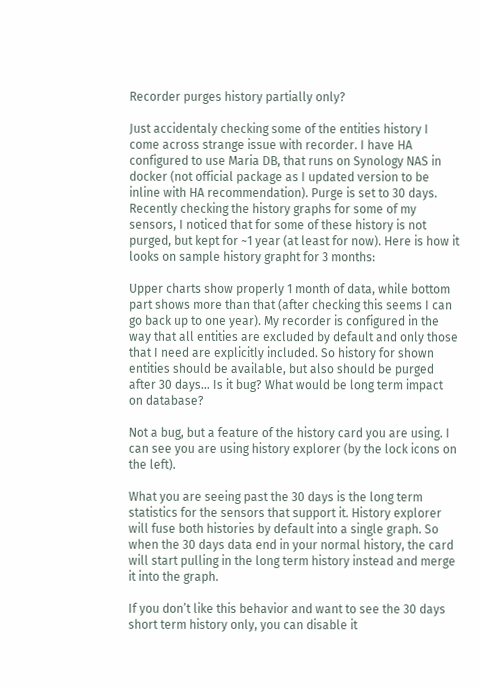Recorder purges history partially only?

Just accidentaly checking some of the entities history I come across strange issue with recorder. I have HA configured to use Maria DB, that runs on Synology NAS in docker (not official package as I updated version to be inline with HA recommendation). Purge is set to 30 days. Recently checking the history graphs for some of my sensors, I noticed that for some of these history is not purged, but kept for ~1 year (at least for now). Here is how it looks on sample history grapht for 3 months:

Upper charts show properly 1 month of data, while bottom part shows more than that (after checking this seems I can go back up to one year). My recorder is configured in the way that all entities are excluded by default and only those that I need are explicitly included. So history for shown entities should be available, but also should be purged after 30 days… Is it bug? What would be long term impact on database?

Not a bug, but a feature of the history card you are using. I can see you are using history explorer (by the lock icons on the left).

What you are seeing past the 30 days is the long term statistics for the sensors that support it. History explorer will fuse both histories by default into a single graph. So when the 30 days data end in your normal history, the card will start pulling in the long term history instead and merge it into the graph.

If you don’t like this behavior and want to see the 30 days short term history only, you can disable it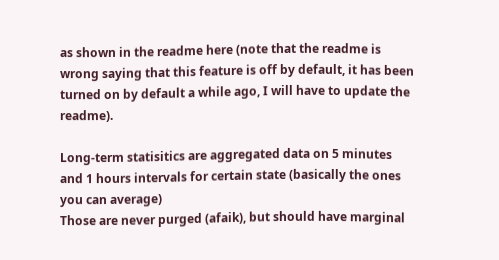as shown in the readme here (note that the readme is wrong saying that this feature is off by default, it has been turned on by default a while ago, I will have to update the readme).

Long-term statisitics are aggregated data on 5 minutes and 1 hours intervals for certain state (basically the ones you can average)
Those are never purged (afaik), but should have marginal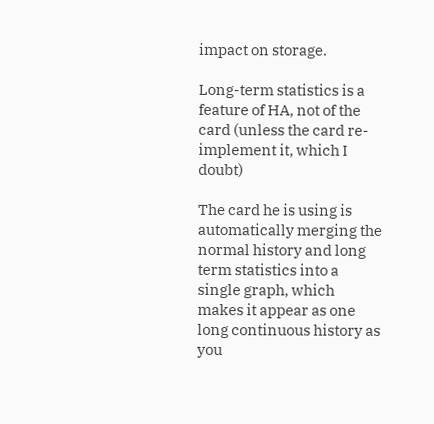impact on storage.

Long-term statistics is a feature of HA, not of the card (unless the card re-implement it, which I doubt)

The card he is using is automatically merging the normal history and long term statistics into a single graph, which makes it appear as one long continuous history as you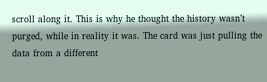scroll along it. This is why he thought the history wasn’t purged, while in reality it was. The card was just pulling the data from a different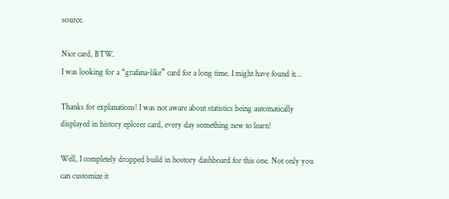source.

Nice card, BTW.
I was looking for a “grafana-like” card for a long time. I might have found it…

Thanks for explanations! I was not aware about statistics being automatically displayed in history eplorer card, every day something new to learn!

Well, I completely dropped build in hostory dashboard for this one. Not only you can customize it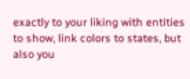exactly to your liking with entities to show, link colors to states, but also you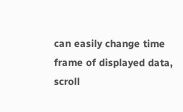can easily change time frame of displayed data, scroll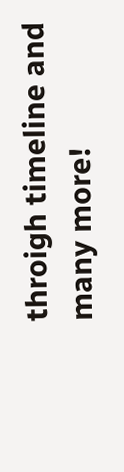throigh timeline and many more!